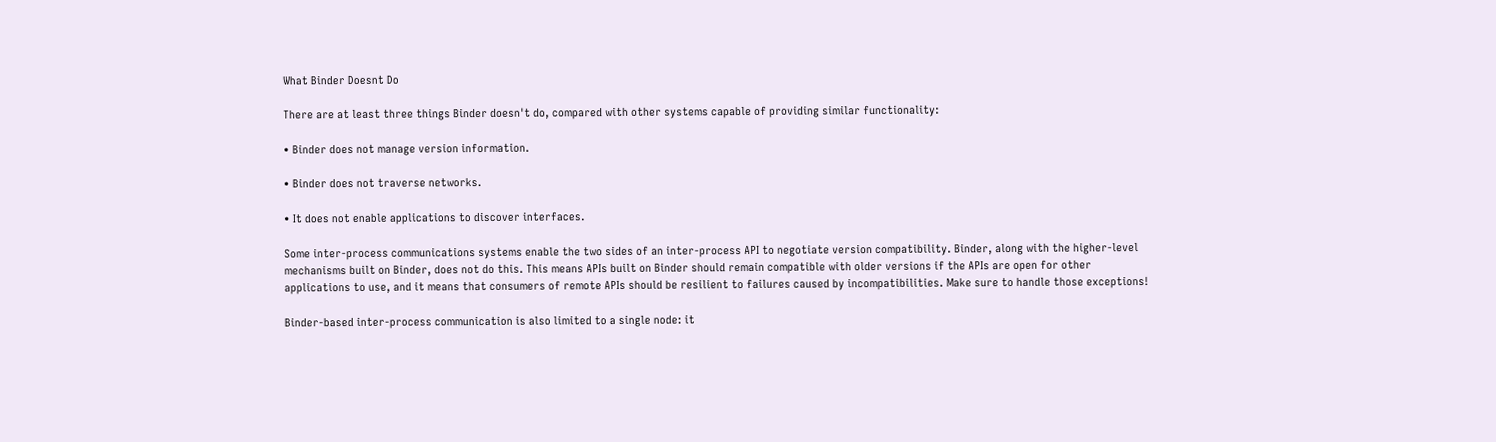What Binder Doesnt Do

There are at least three things Binder doesn't do, compared with other systems capable of providing similar functionality:

• Binder does not manage version information.

• Binder does not traverse networks.

• It does not enable applications to discover interfaces.

Some inter-process communications systems enable the two sides of an inter-process API to negotiate version compatibility. Binder, along with the higher-level mechanisms built on Binder, does not do this. This means APIs built on Binder should remain compatible with older versions if the APIs are open for other applications to use, and it means that consumers of remote APIs should be resilient to failures caused by incompatibilities. Make sure to handle those exceptions!

Binder-based inter-process communication is also limited to a single node: it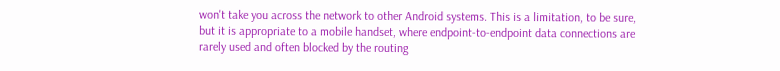won't take you across the network to other Android systems. This is a limitation, to be sure, but it is appropriate to a mobile handset, where endpoint-to-endpoint data connections are rarely used and often blocked by the routing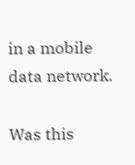in a mobile data network.

Was this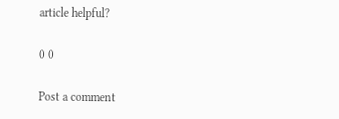article helpful?

0 0

Post a comment